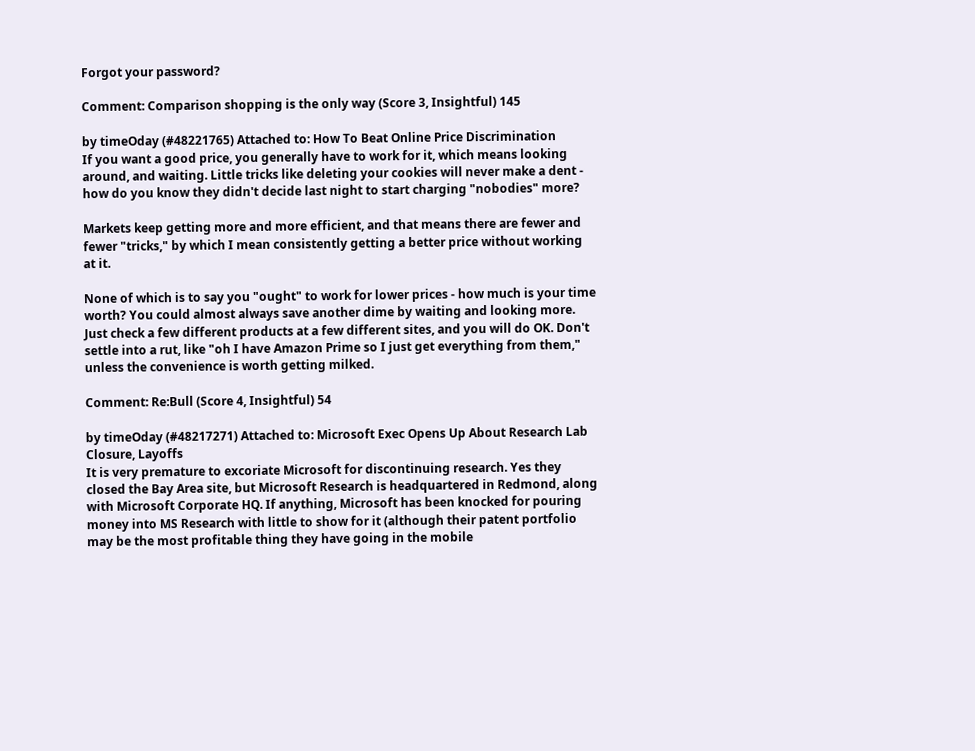Forgot your password?

Comment: Comparison shopping is the only way (Score 3, Insightful) 145

by timeOday (#48221765) Attached to: How To Beat Online Price Discrimination
If you want a good price, you generally have to work for it, which means looking around, and waiting. Little tricks like deleting your cookies will never make a dent - how do you know they didn't decide last night to start charging "nobodies" more?

Markets keep getting more and more efficient, and that means there are fewer and fewer "tricks," by which I mean consistently getting a better price without working at it.

None of which is to say you "ought" to work for lower prices - how much is your time worth? You could almost always save another dime by waiting and looking more. Just check a few different products at a few different sites, and you will do OK. Don't settle into a rut, like "oh I have Amazon Prime so I just get everything from them," unless the convenience is worth getting milked.

Comment: Re:Bull (Score 4, Insightful) 54

by timeOday (#48217271) Attached to: Microsoft Exec Opens Up About Research Lab Closure, Layoffs
It is very premature to excoriate Microsoft for discontinuing research. Yes they closed the Bay Area site, but Microsoft Research is headquartered in Redmond, along with Microsoft Corporate HQ. If anything, Microsoft has been knocked for pouring money into MS Research with little to show for it (although their patent portfolio may be the most profitable thing they have going in the mobile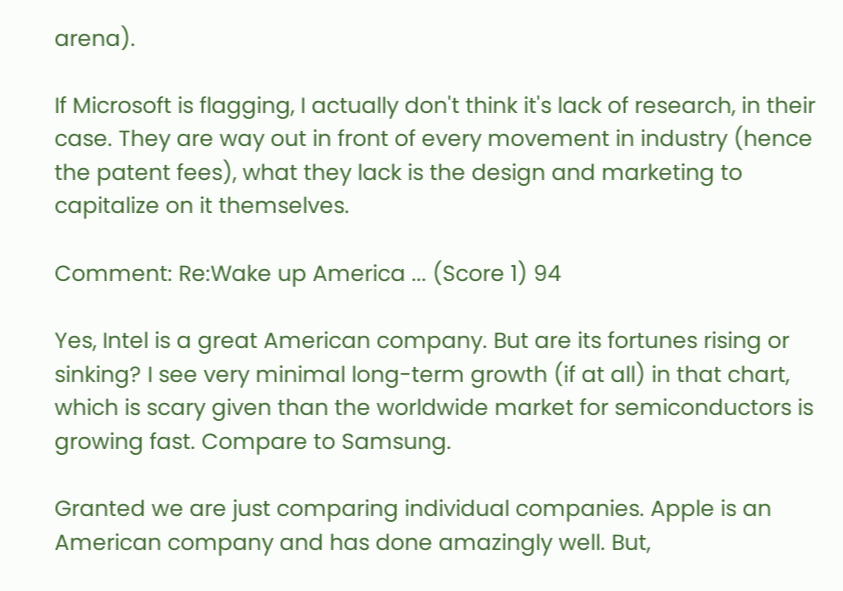arena).

If Microsoft is flagging, I actually don't think it's lack of research, in their case. They are way out in front of every movement in industry (hence the patent fees), what they lack is the design and marketing to capitalize on it themselves.

Comment: Re:Wake up America ... (Score 1) 94

Yes, Intel is a great American company. But are its fortunes rising or sinking? I see very minimal long-term growth (if at all) in that chart, which is scary given than the worldwide market for semiconductors is growing fast. Compare to Samsung.

Granted we are just comparing individual companies. Apple is an American company and has done amazingly well. But,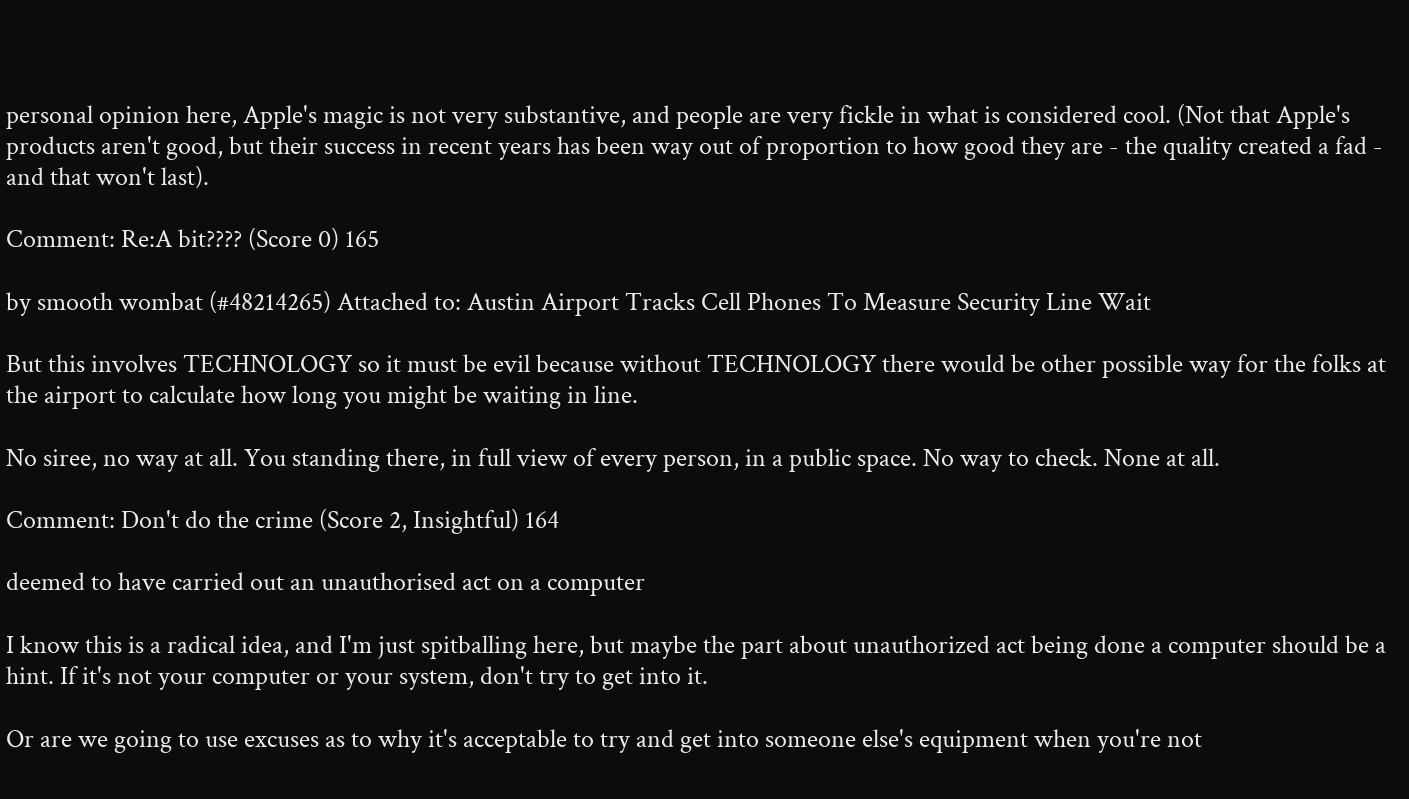personal opinion here, Apple's magic is not very substantive, and people are very fickle in what is considered cool. (Not that Apple's products aren't good, but their success in recent years has been way out of proportion to how good they are - the quality created a fad - and that won't last).

Comment: Re:A bit???? (Score 0) 165

by smooth wombat (#48214265) Attached to: Austin Airport Tracks Cell Phones To Measure Security Line Wait

But this involves TECHNOLOGY so it must be evil because without TECHNOLOGY there would be other possible way for the folks at the airport to calculate how long you might be waiting in line.

No siree, no way at all. You standing there, in full view of every person, in a public space. No way to check. None at all.

Comment: Don't do the crime (Score 2, Insightful) 164

deemed to have carried out an unauthorised act on a computer

I know this is a radical idea, and I'm just spitballing here, but maybe the part about unauthorized act being done a computer should be a hint. If it's not your computer or your system, don't try to get into it.

Or are we going to use excuses as to why it's acceptable to try and get into someone else's equipment when you're not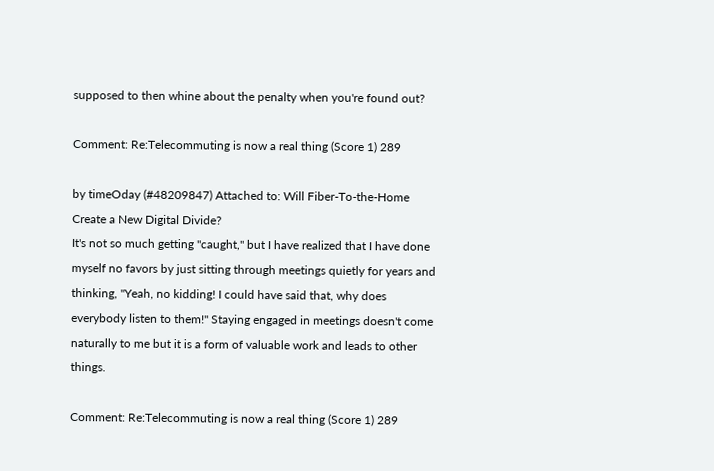supposed to then whine about the penalty when you're found out?

Comment: Re:Telecommuting is now a real thing (Score 1) 289

by timeOday (#48209847) Attached to: Will Fiber-To-the-Home Create a New Digital Divide?
It's not so much getting "caught," but I have realized that I have done myself no favors by just sitting through meetings quietly for years and thinking, "Yeah, no kidding! I could have said that, why does everybody listen to them!" Staying engaged in meetings doesn't come naturally to me but it is a form of valuable work and leads to other things.

Comment: Re:Telecommuting is now a real thing (Score 1) 289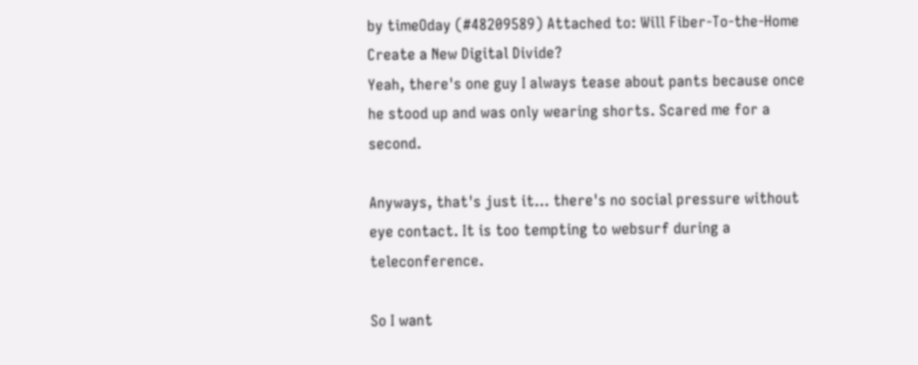by timeOday (#48209589) Attached to: Will Fiber-To-the-Home Create a New Digital Divide?
Yeah, there's one guy I always tease about pants because once he stood up and was only wearing shorts. Scared me for a second.

Anyways, that's just it... there's no social pressure without eye contact. It is too tempting to websurf during a teleconference.

So I want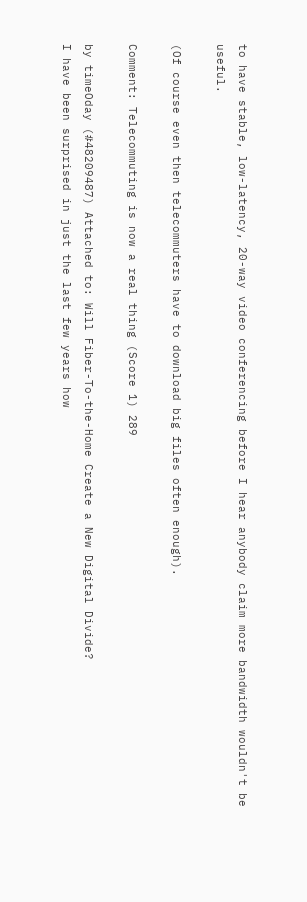to have stable, low-latency, 20-way video conferencing before I hear anybody claim more bandwidth wouldn't be useful.

(Of course even then telecommuters have to download big files often enough).

Comment: Telecommuting is now a real thing (Score 1) 289

by timeOday (#48209487) Attached to: Will Fiber-To-the-Home Create a New Digital Divide?
I have been surprised in just the last few years how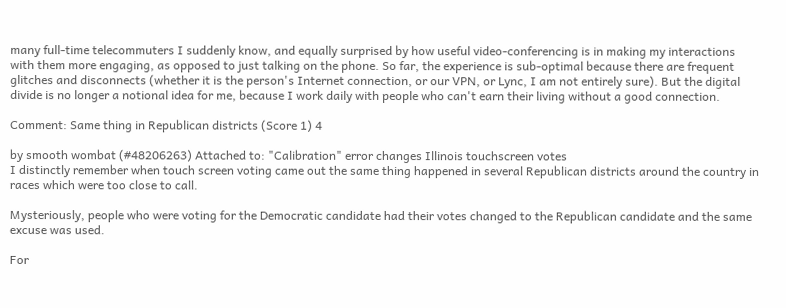many full-time telecommuters I suddenly know, and equally surprised by how useful video-conferencing is in making my interactions with them more engaging, as opposed to just talking on the phone. So far, the experience is sub-optimal because there are frequent glitches and disconnects (whether it is the person's Internet connection, or our VPN, or Lync, I am not entirely sure). But the digital divide is no longer a notional idea for me, because I work daily with people who can't earn their living without a good connection.

Comment: Same thing in Republican districts (Score 1) 4

by smooth wombat (#48206263) Attached to: "Calibration" error changes Illinois touchscreen votes
I distinctly remember when touch screen voting came out the same thing happened in several Republican districts around the country in races which were too close to call.

Mysteriously, people who were voting for the Democratic candidate had their votes changed to the Republican candidate and the same excuse was used.

For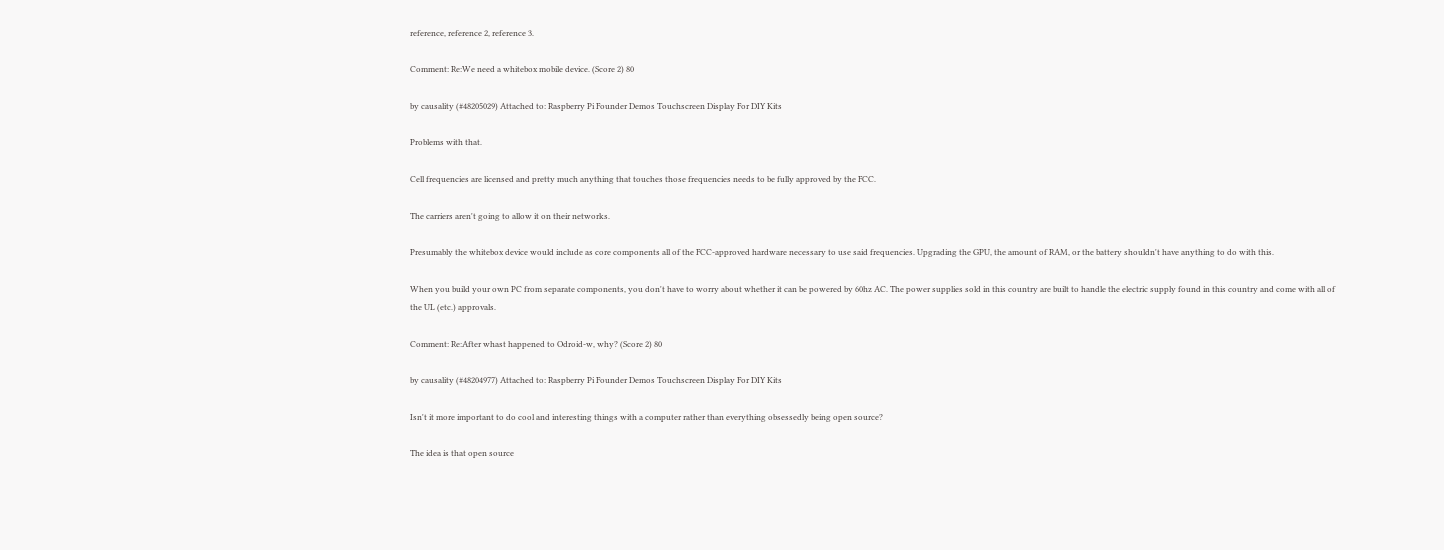reference, reference 2, reference 3.

Comment: Re:We need a whitebox mobile device. (Score 2) 80

by causality (#48205029) Attached to: Raspberry Pi Founder Demos Touchscreen Display For DIY Kits

Problems with that.

Cell frequencies are licensed and pretty much anything that touches those frequencies needs to be fully approved by the FCC.

The carriers aren't going to allow it on their networks.

Presumably the whitebox device would include as core components all of the FCC-approved hardware necessary to use said frequencies. Upgrading the GPU, the amount of RAM, or the battery shouldn't have anything to do with this.

When you build your own PC from separate components, you don't have to worry about whether it can be powered by 60hz AC. The power supplies sold in this country are built to handle the electric supply found in this country and come with all of the UL (etc.) approvals.

Comment: Re:After whast happened to Odroid-w, why? (Score 2) 80

by causality (#48204977) Attached to: Raspberry Pi Founder Demos Touchscreen Display For DIY Kits

Isn't it more important to do cool and interesting things with a computer rather than everything obsessedly being open source?

The idea is that open source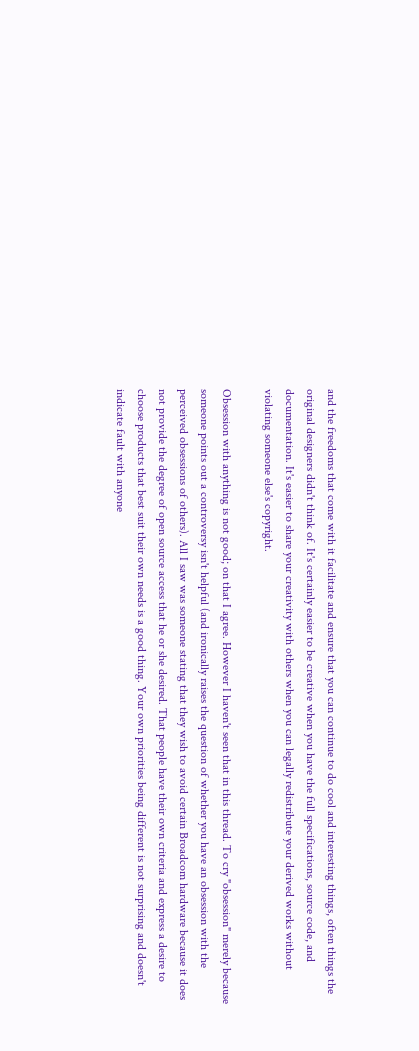and the freedoms that come with it facilitate and ensure that you can continue to do cool and interesting things, often things the original designers didn't think of. It's certainly easier to be creative when you have the full specifications, source code, and documentation. It's easier to share your creativity with others when you can legally redistribute your derived works without violating someone else's copyright.

Obsession with anything is not good; on that I agree. However I haven't seen that in this thread. To cry "obsession" merely because someone points out a controversy isn't helpful (and ironically raises the question of whether you have an obsession with the perceived obsessions of others). All I saw was someone stating that they wish to avoid certain Broadcom hardware because it does not provide the degree of open source access that he or she desired. That people have their own criteria and express a desire to choose products that best suit their own needs is a good thing. Your own priorities being different is not surprising and doesn't indicate fault with anyone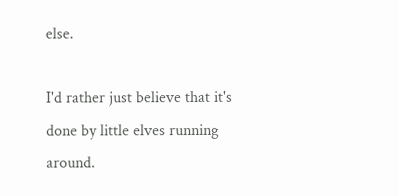else.

I'd rather just believe that it's done by little elves running around.